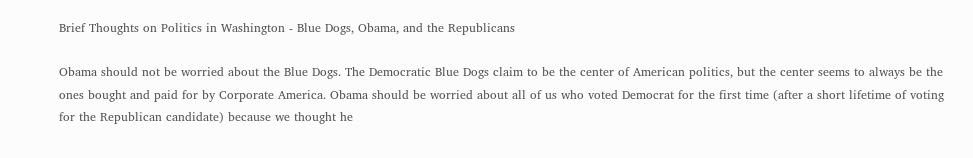Brief Thoughts on Politics in Washington - Blue Dogs, Obama, and the Republicans

Obama should not be worried about the Blue Dogs. The Democratic Blue Dogs claim to be the center of American politics, but the center seems to always be the ones bought and paid for by Corporate America. Obama should be worried about all of us who voted Democrat for the first time (after a short lifetime of voting for the Republican candidate) because we thought he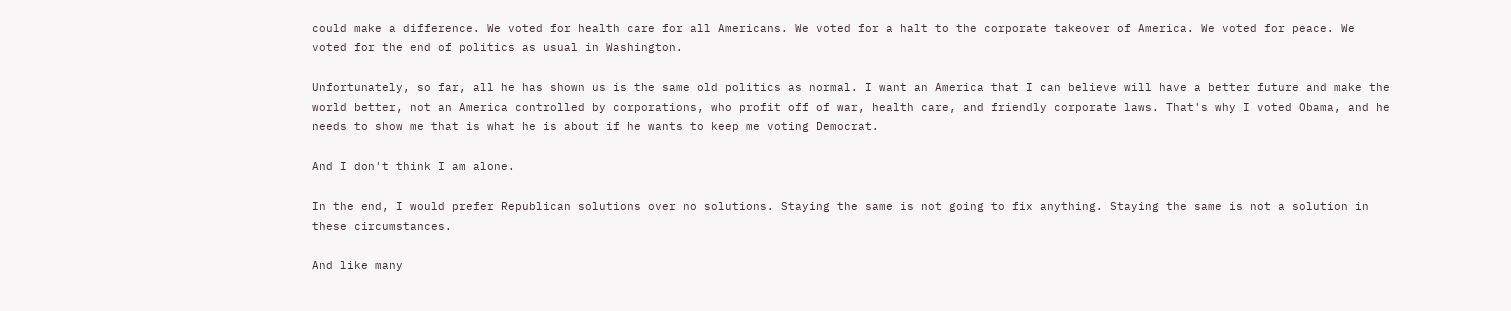could make a difference. We voted for health care for all Americans. We voted for a halt to the corporate takeover of America. We voted for peace. We voted for the end of politics as usual in Washington.

Unfortunately, so far, all he has shown us is the same old politics as normal. I want an America that I can believe will have a better future and make the world better, not an America controlled by corporations, who profit off of war, health care, and friendly corporate laws. That's why I voted Obama, and he needs to show me that is what he is about if he wants to keep me voting Democrat.

And I don't think I am alone.

In the end, I would prefer Republican solutions over no solutions. Staying the same is not going to fix anything. Staying the same is not a solution in these circumstances.

And like many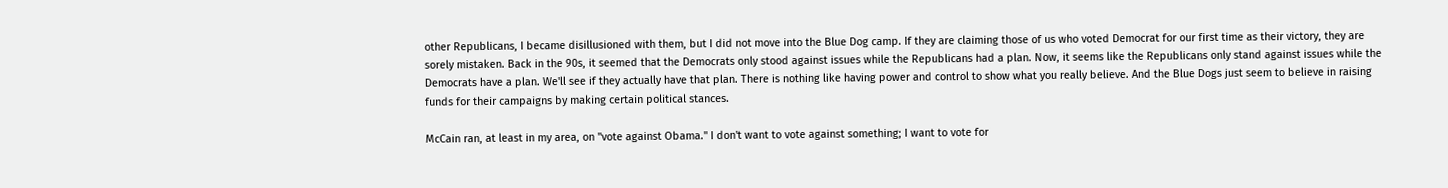other Republicans, I became disillusioned with them, but I did not move into the Blue Dog camp. If they are claiming those of us who voted Democrat for our first time as their victory, they are sorely mistaken. Back in the 90s, it seemed that the Democrats only stood against issues while the Republicans had a plan. Now, it seems like the Republicans only stand against issues while the Democrats have a plan. We'll see if they actually have that plan. There is nothing like having power and control to show what you really believe. And the Blue Dogs just seem to believe in raising funds for their campaigns by making certain political stances.

McCain ran, at least in my area, on "vote against Obama." I don't want to vote against something; I want to vote for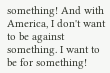something! And with America, I don't want to be against something. I want to be for something!